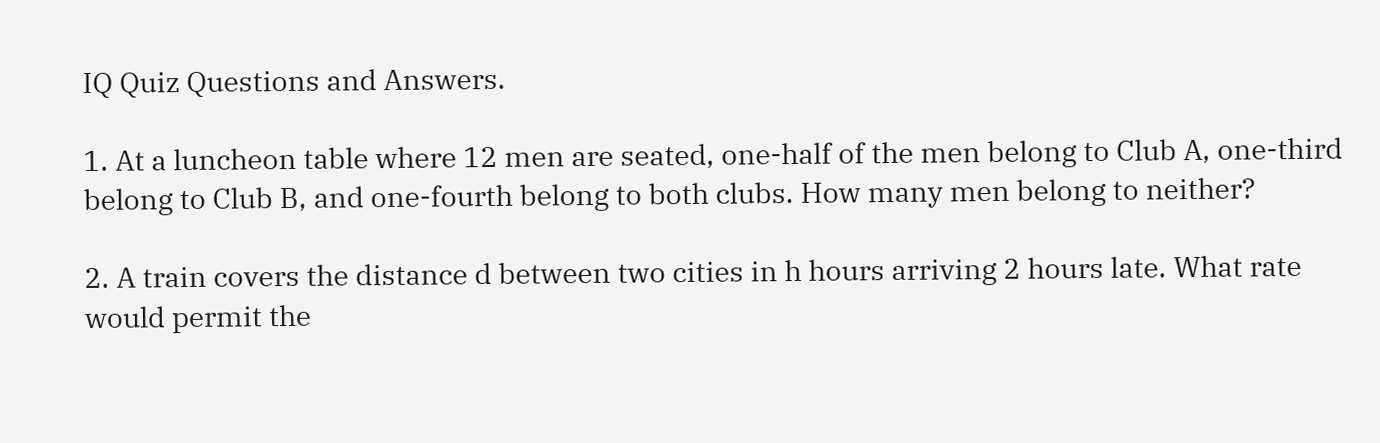IQ Quiz Questions and Answers.

1. At a luncheon table where 12 men are seated, one-half of the men belong to Club A, one-third belong to Club B, and one-fourth belong to both clubs. How many men belong to neither?

2. A train covers the distance d between two cities in h hours arriving 2 hours late. What rate would permit the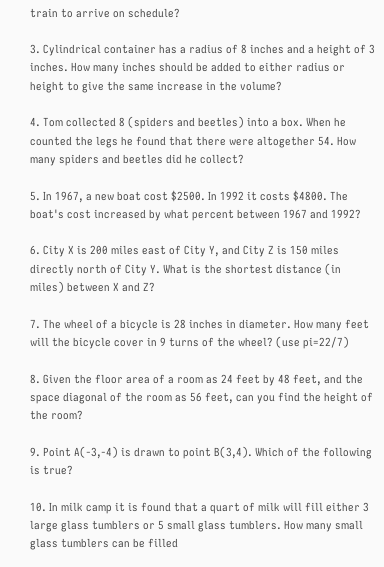train to arrive on schedule?

3. Cylindrical container has a radius of 8 inches and a height of 3 inches. How many inches should be added to either radius or height to give the same increase in the volume?

4. Tom collected 8 (spiders and beetles) into a box. When he counted the legs he found that there were altogether 54. How many spiders and beetles did he collect?

5. In 1967, a new boat cost $2500. In 1992 it costs $4800. The boat's cost increased by what percent between 1967 and 1992?

6. City X is 200 miles east of City Y, and City Z is 150 miles directly north of City Y. What is the shortest distance (in miles) between X and Z?

7. The wheel of a bicycle is 28 inches in diameter. How many feet will the bicycle cover in 9 turns of the wheel? (use pi=22/7)

8. Given the floor area of a room as 24 feet by 48 feet, and the space diagonal of the room as 56 feet, can you find the height of the room?

9. Point A(-3,-4) is drawn to point B(3,4). Which of the following is true?

10. In milk camp it is found that a quart of milk will fill either 3 large glass tumblers or 5 small glass tumblers. How many small glass tumblers can be filled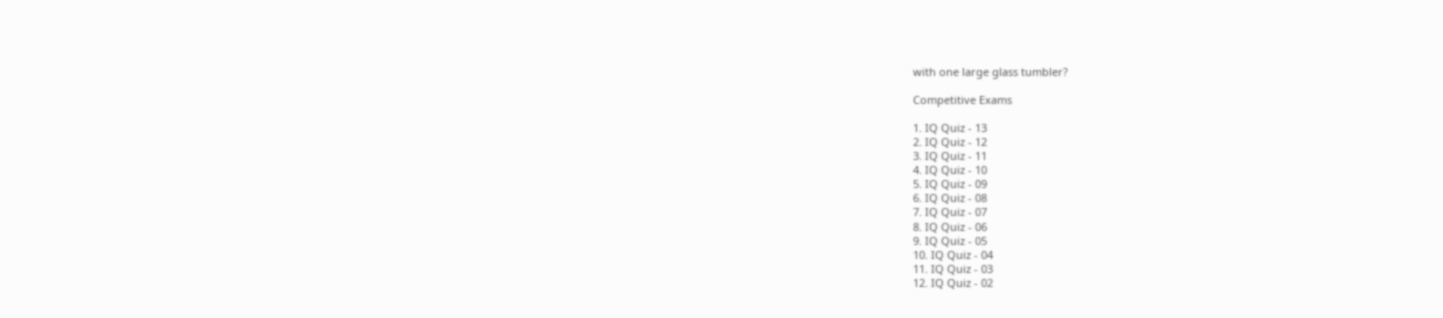with one large glass tumbler?

Competitive Exams

1. IQ Quiz - 13
2. IQ Quiz - 12
3. IQ Quiz - 11
4. IQ Quiz - 10
5. IQ Quiz - 09
6. IQ Quiz - 08
7. IQ Quiz - 07
8. IQ Quiz - 06
9. IQ Quiz - 05
10. IQ Quiz - 04
11. IQ Quiz - 03
12. IQ Quiz - 02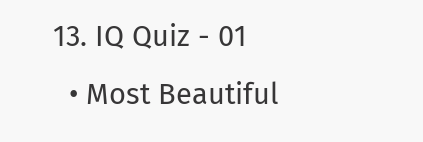13. IQ Quiz - 01
  • Most Beautiful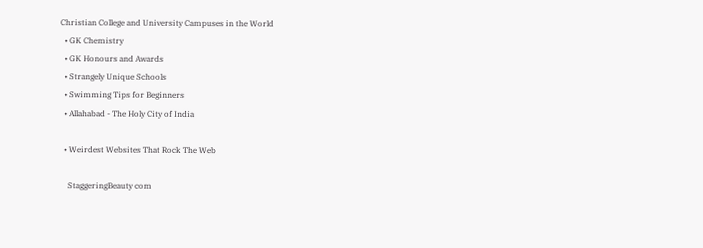Christian College and University Campuses in the World
  • GK Chemistry
  • GK Honours and Awards
  • Strangely Unique Schools
  • Swimming Tips for Beginners
  • Allahabad - The Holy City of India

  • Weirdest Websites That Rock The Web

    StaggeringBeauty com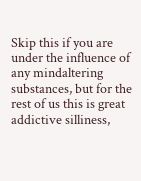Skip this if you are under the influence of any mindaltering substances, but for the rest of us this is great addictive silliness,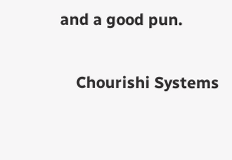and a good pun.

    Chourishi Systems